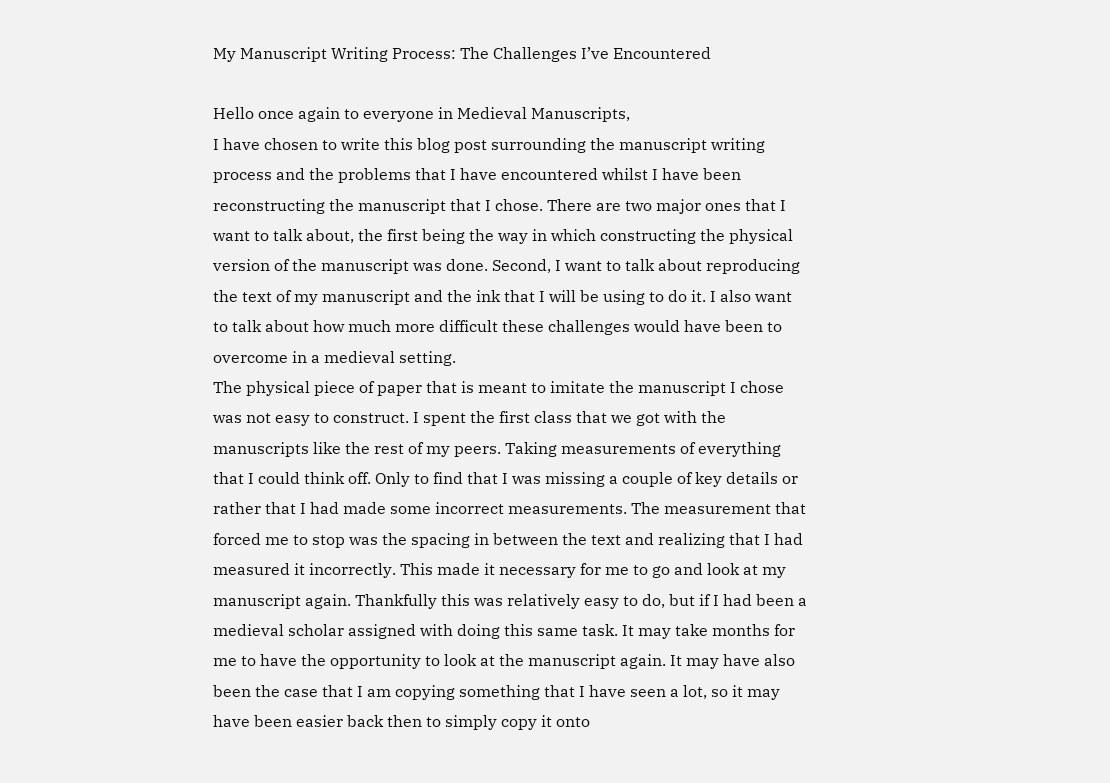My Manuscript Writing Process: The Challenges I’ve Encountered

Hello once again to everyone in Medieval Manuscripts,
I have chosen to write this blog post surrounding the manuscript writing process and the problems that I have encountered whilst I have been reconstructing the manuscript that I chose. There are two major ones that I want to talk about, the first being the way in which constructing the physical version of the manuscript was done. Second, I want to talk about reproducing the text of my manuscript and the ink that I will be using to do it. I also want to talk about how much more difficult these challenges would have been to overcome in a medieval setting.
The physical piece of paper that is meant to imitate the manuscript I chose was not easy to construct. I spent the first class that we got with the manuscripts like the rest of my peers. Taking measurements of everything that I could think off. Only to find that I was missing a couple of key details or rather that I had made some incorrect measurements. The measurement that forced me to stop was the spacing in between the text and realizing that I had measured it incorrectly. This made it necessary for me to go and look at my manuscript again. Thankfully this was relatively easy to do, but if I had been a medieval scholar assigned with doing this same task. It may take months for me to have the opportunity to look at the manuscript again. It may have also been the case that I am copying something that I have seen a lot, so it may have been easier back then to simply copy it onto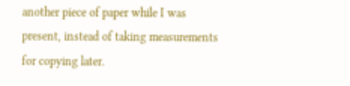another piece of paper while I was present, instead of taking measurements for copying later.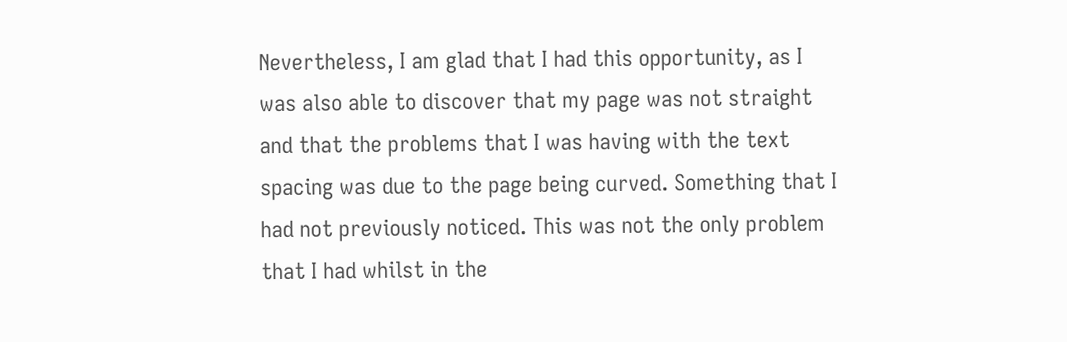Nevertheless, I am glad that I had this opportunity, as I was also able to discover that my page was not straight and that the problems that I was having with the text spacing was due to the page being curved. Something that I had not previously noticed. This was not the only problem that I had whilst in the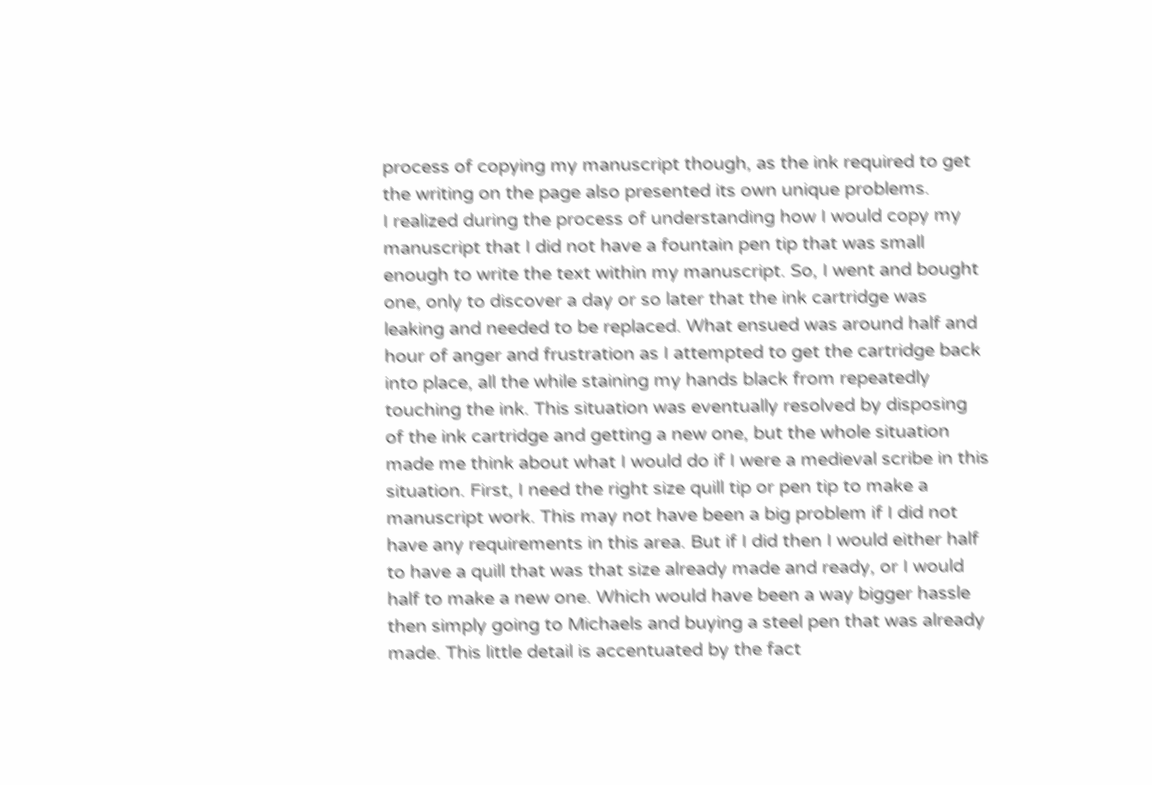process of copying my manuscript though, as the ink required to get the writing on the page also presented its own unique problems.
I realized during the process of understanding how I would copy my manuscript that I did not have a fountain pen tip that was small enough to write the text within my manuscript. So, I went and bought one, only to discover a day or so later that the ink cartridge was leaking and needed to be replaced. What ensued was around half and hour of anger and frustration as I attempted to get the cartridge back into place, all the while staining my hands black from repeatedly touching the ink. This situation was eventually resolved by disposing of the ink cartridge and getting a new one, but the whole situation made me think about what I would do if I were a medieval scribe in this situation. First, I need the right size quill tip or pen tip to make a manuscript work. This may not have been a big problem if I did not have any requirements in this area. But if I did then I would either half to have a quill that was that size already made and ready, or I would half to make a new one. Which would have been a way bigger hassle then simply going to Michaels and buying a steel pen that was already made. This little detail is accentuated by the fact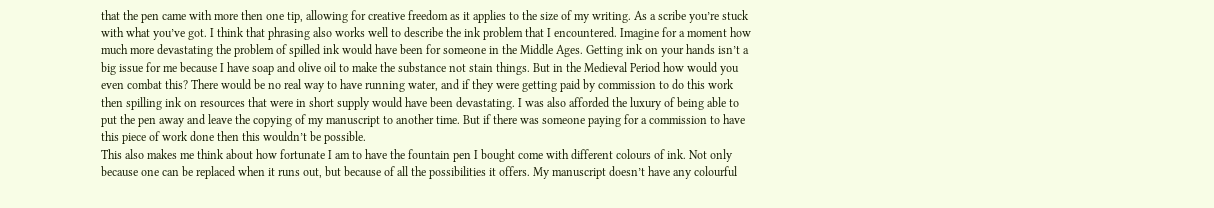that the pen came with more then one tip, allowing for creative freedom as it applies to the size of my writing. As a scribe you’re stuck with what you’ve got. I think that phrasing also works well to describe the ink problem that I encountered. Imagine for a moment how much more devastating the problem of spilled ink would have been for someone in the Middle Ages. Getting ink on your hands isn’t a big issue for me because I have soap and olive oil to make the substance not stain things. But in the Medieval Period how would you even combat this? There would be no real way to have running water, and if they were getting paid by commission to do this work then spilling ink on resources that were in short supply would have been devastating. I was also afforded the luxury of being able to put the pen away and leave the copying of my manuscript to another time. But if there was someone paying for a commission to have this piece of work done then this wouldn’t be possible.
This also makes me think about how fortunate I am to have the fountain pen I bought come with different colours of ink. Not only because one can be replaced when it runs out, but because of all the possibilities it offers. My manuscript doesn’t have any colourful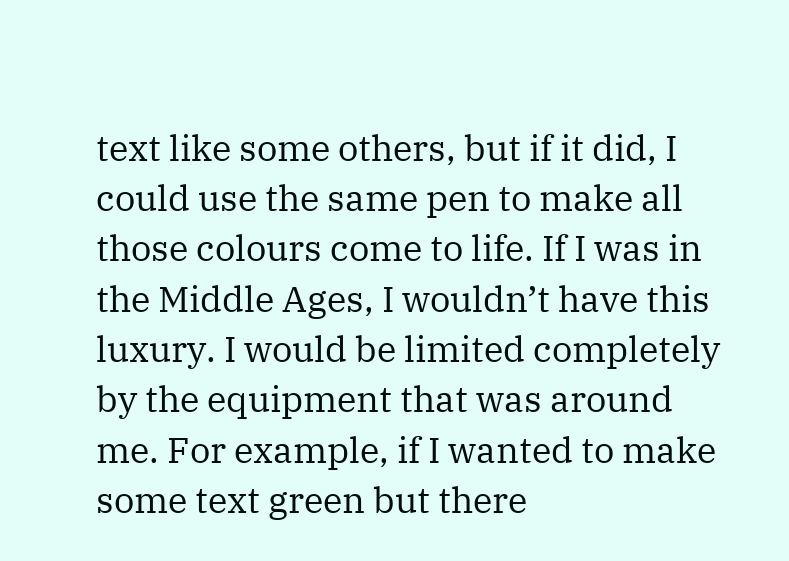text like some others, but if it did, I could use the same pen to make all those colours come to life. If I was in the Middle Ages, I wouldn’t have this luxury. I would be limited completely by the equipment that was around me. For example, if I wanted to make some text green but there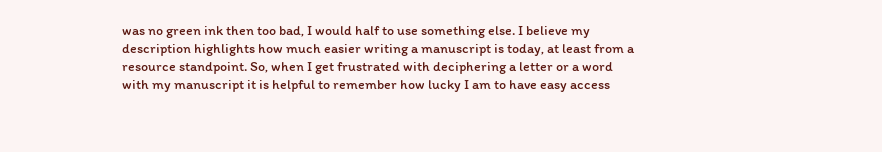was no green ink then too bad, I would half to use something else. I believe my description highlights how much easier writing a manuscript is today, at least from a resource standpoint. So, when I get frustrated with deciphering a letter or a word with my manuscript it is helpful to remember how lucky I am to have easy access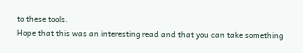to these tools.
Hope that this was an interesting read and that you can take something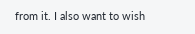from it. I also want to wish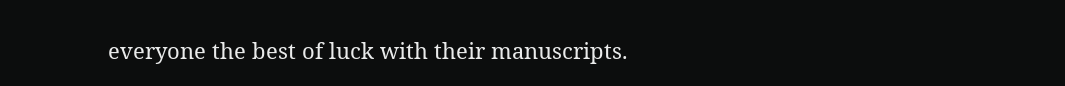everyone the best of luck with their manuscripts.